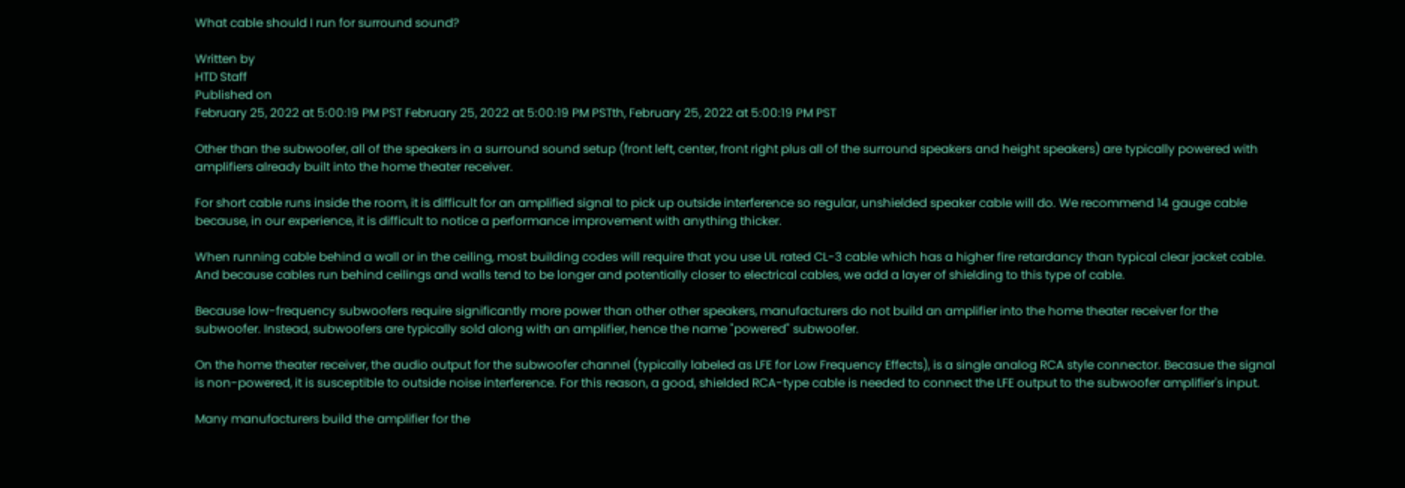What cable should I run for surround sound?

Written by
HTD Staff
Published on
February 25, 2022 at 5:00:19 PM PST February 25, 2022 at 5:00:19 PM PSTth, February 25, 2022 at 5:00:19 PM PST

Other than the subwoofer, all of the speakers in a surround sound setup (front left, center, front right plus all of the surround speakers and height speakers) are typically powered with amplifiers already built into the home theater receiver.

For short cable runs inside the room, it is difficult for an amplified signal to pick up outside interference so regular, unshielded speaker cable will do. We recommend 14 gauge cable because, in our experience, it is difficult to notice a performance improvement with anything thicker.

When running cable behind a wall or in the ceiling, most building codes will require that you use UL rated CL-3 cable which has a higher fire retardancy than typical clear jacket cable. And because cables run behind ceilings and walls tend to be longer and potentially closer to electrical cables, we add a layer of shielding to this type of cable.

Because low-frequency subwoofers require significantly more power than other other speakers, manufacturers do not build an amplifier into the home theater receiver for the subwoofer. Instead, subwoofers are typically sold along with an amplifier, hence the name "powered" subwoofer.

On the home theater receiver, the audio output for the subwoofer channel (typically labeled as LFE for Low Frequency Effects), is a single analog RCA style connector. Becasue the signal is non-powered, it is susceptible to outside noise interference. For this reason, a good, shielded RCA-type cable is needed to connect the LFE output to the subwoofer amplifier's input.

Many manufacturers build the amplifier for the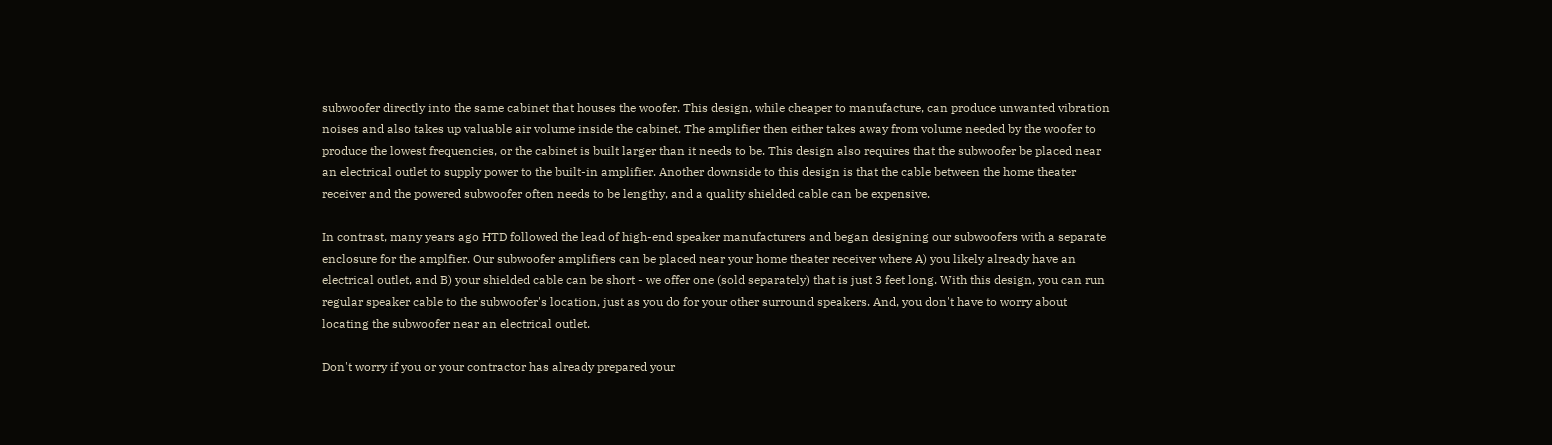subwoofer directly into the same cabinet that houses the woofer. This design, while cheaper to manufacture, can produce unwanted vibration noises and also takes up valuable air volume inside the cabinet. The amplifier then either takes away from volume needed by the woofer to produce the lowest frequencies, or the cabinet is built larger than it needs to be. This design also requires that the subwoofer be placed near an electrical outlet to supply power to the built-in amplifier. Another downside to this design is that the cable between the home theater receiver and the powered subwoofer often needs to be lengthy, and a quality shielded cable can be expensive.

In contrast, many years ago HTD followed the lead of high-end speaker manufacturers and began designing our subwoofers with a separate enclosure for the amplfier. Our subwoofer amplifiers can be placed near your home theater receiver where A) you likely already have an electrical outlet, and B) your shielded cable can be short - we offer one (sold separately) that is just 3 feet long. With this design, you can run regular speaker cable to the subwoofer's location, just as you do for your other surround speakers. And, you don't have to worry about locating the subwoofer near an electrical outlet.

Don't worry if you or your contractor has already prepared your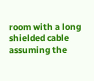room with a long shielded cable assuming the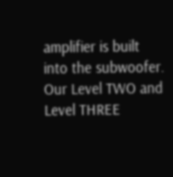amplifier is built into the subwoofer. Our Level TWO and Level THREE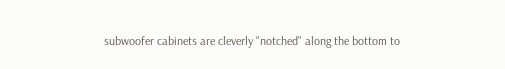subwoofer cabinets are cleverly "notched" along the bottom to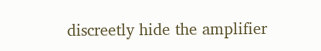discreetly hide the amplifier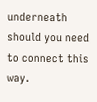underneath should you need to connect this way.